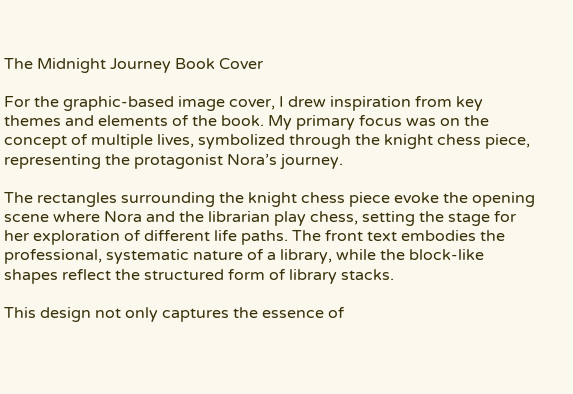The Midnight Journey Book Cover

For the graphic-based image cover, I drew inspiration from key themes and elements of the book. My primary focus was on the concept of multiple lives, symbolized through the knight chess piece, representing the protagonist Nora’s journey.

The rectangles surrounding the knight chess piece evoke the opening scene where Nora and the librarian play chess, setting the stage for her exploration of different life paths. The front text embodies the professional, systematic nature of a library, while the block-like shapes reflect the structured form of library stacks.

This design not only captures the essence of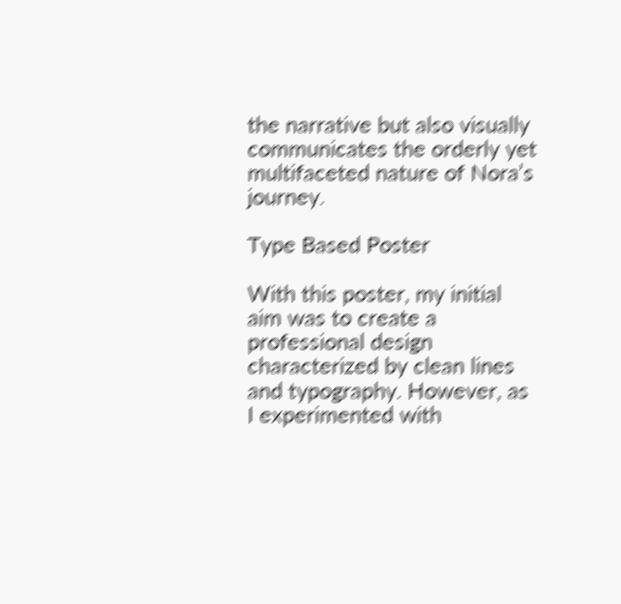the narrative but also visually communicates the orderly yet multifaceted nature of Nora’s journey.

Type Based Poster

With this poster, my initial aim was to create a professional design characterized by clean lines and typography. However, as I experimented with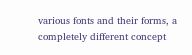various fonts and their forms, a completely different concept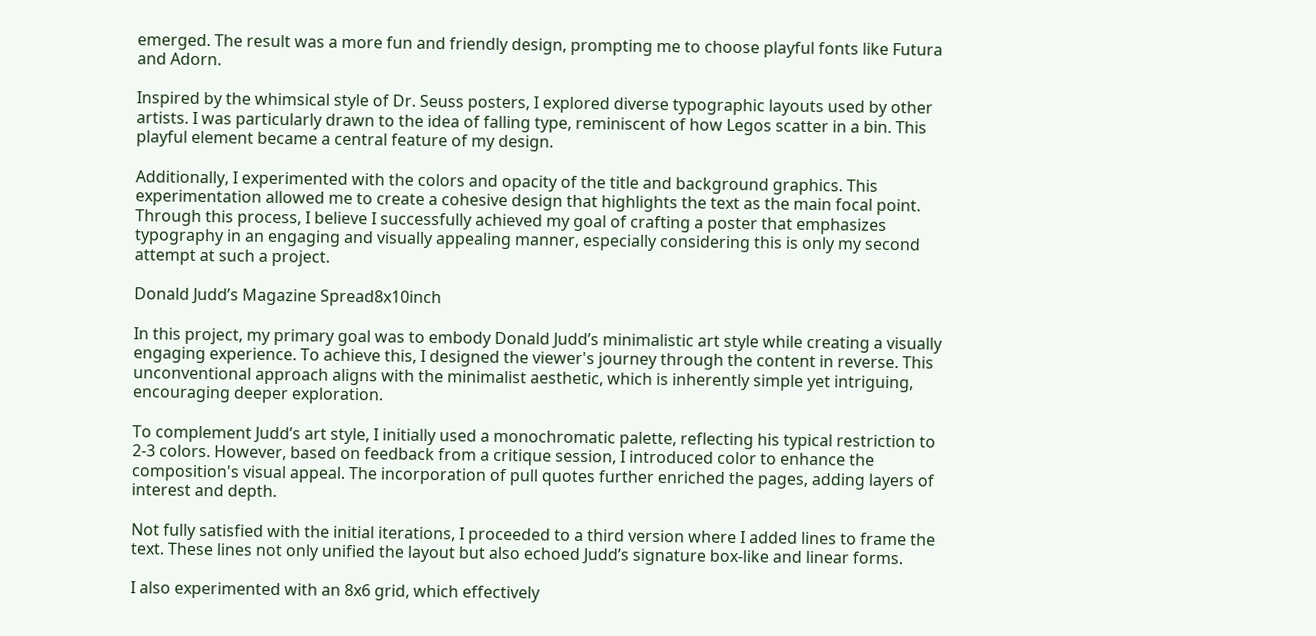emerged. The result was a more fun and friendly design, prompting me to choose playful fonts like Futura and Adorn.

Inspired by the whimsical style of Dr. Seuss posters, I explored diverse typographic layouts used by other artists. I was particularly drawn to the idea of falling type, reminiscent of how Legos scatter in a bin. This playful element became a central feature of my design.

Additionally, I experimented with the colors and opacity of the title and background graphics. This experimentation allowed me to create a cohesive design that highlights the text as the main focal point. Through this process, I believe I successfully achieved my goal of crafting a poster that emphasizes typography in an engaging and visually appealing manner, especially considering this is only my second attempt at such a project.

Donald Judd’s Magazine Spread8x10inch

In this project, my primary goal was to embody Donald Judd’s minimalistic art style while creating a visually engaging experience. To achieve this, I designed the viewer's journey through the content in reverse. This unconventional approach aligns with the minimalist aesthetic, which is inherently simple yet intriguing, encouraging deeper exploration.

To complement Judd’s art style, I initially used a monochromatic palette, reflecting his typical restriction to 2-3 colors. However, based on feedback from a critique session, I introduced color to enhance the composition's visual appeal. The incorporation of pull quotes further enriched the pages, adding layers of interest and depth.

Not fully satisfied with the initial iterations, I proceeded to a third version where I added lines to frame the text. These lines not only unified the layout but also echoed Judd’s signature box-like and linear forms.

I also experimented with an 8x6 grid, which effectively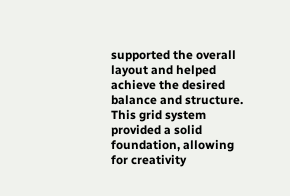supported the overall layout and helped achieve the desired balance and structure. This grid system provided a solid foundation, allowing for creativity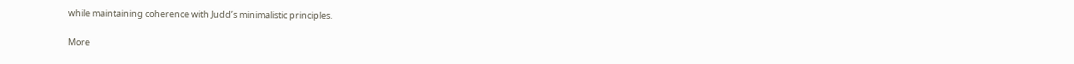while maintaining coherence with Judd’s minimalistic principles.

More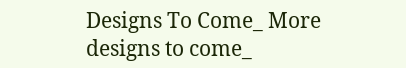Designs To Come_ More designs to come_